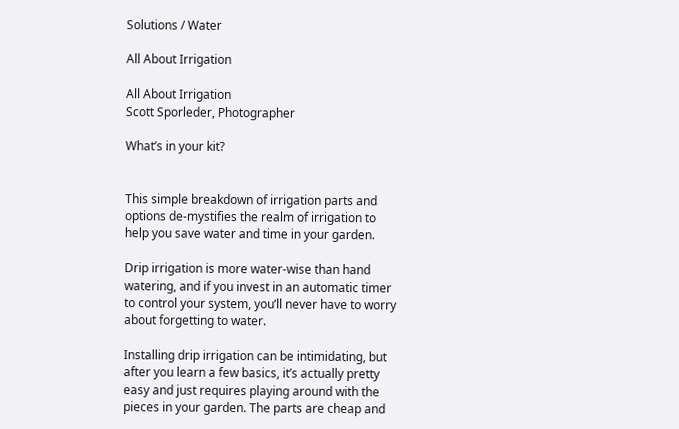Solutions / Water

All About Irrigation

All About Irrigation
Scott Sporleder, Photographer

What’s in your kit?


This simple breakdown of irrigation parts and options de-mystifies the realm of irrigation to help you save water and time in your garden.

Drip irrigation is more water-wise than hand watering, and if you invest in an automatic timer to control your system, you’ll never have to worry about forgetting to water.

Installing drip irrigation can be intimidating, but after you learn a few basics, it’s actually pretty easy and just requires playing around with the pieces in your garden. The parts are cheap and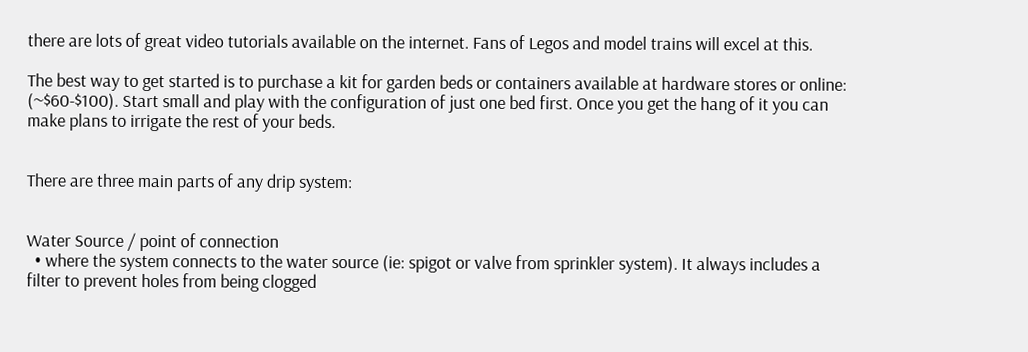there are lots of great video tutorials available on the internet. Fans of Legos and model trains will excel at this.

The best way to get started is to purchase a kit for garden beds or containers available at hardware stores or online: (~$60-$100). Start small and play with the configuration of just one bed first. Once you get the hang of it you can make plans to irrigate the rest of your beds.


There are three main parts of any drip system:


Water Source / point of connection
  • where the system connects to the water source (ie: spigot or valve from sprinkler system). It always includes a filter to prevent holes from being clogged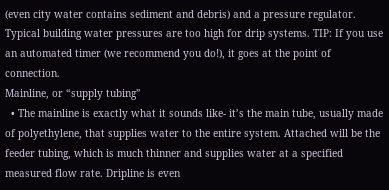(even city water contains sediment and debris) and a pressure regulator. Typical building water pressures are too high for drip systems. TIP: If you use an automated timer (we recommend you do!), it goes at the point of connection.
Mainline, or “supply tubing”
  • The mainline is exactly what it sounds like- it’s the main tube, usually made of polyethylene, that supplies water to the entire system. Attached will be the feeder tubing, which is much thinner and supplies water at a specified measured flow rate. Dripline is even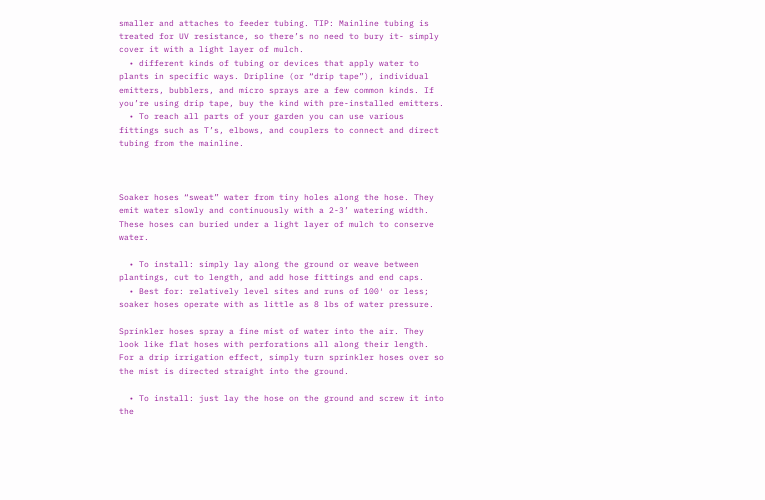smaller and attaches to feeder tubing. TIP: Mainline tubing is treated for UV resistance, so there’s no need to bury it- simply cover it with a light layer of mulch.
  • different kinds of tubing or devices that apply water to plants in specific ways. Dripline (or “drip tape”), individual emitters, bubblers, and micro sprays are a few common kinds. If you’re using drip tape, buy the kind with pre-installed emitters.
  • To reach all parts of your garden you can use various fittings such as T’s, elbows, and couplers to connect and direct tubing from the mainline.



Soaker hoses “sweat” water from tiny holes along the hose. They emit water slowly and continuously with a 2-3’ watering width. These hoses can buried under a light layer of mulch to conserve water.

  • To install: simply lay along the ground or weave between plantings, cut to length, and add hose fittings and end caps.
  • Best for: relatively level sites and runs of 100′ or less; soaker hoses operate with as little as 8 lbs of water pressure.

Sprinkler hoses spray a fine mist of water into the air. They look like flat hoses with perforations all along their length. For a drip irrigation effect, simply turn sprinkler hoses over so the mist is directed straight into the ground.

  • To install: just lay the hose on the ground and screw it into the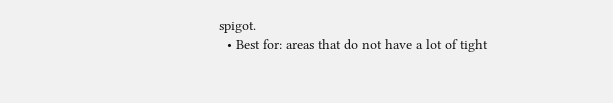spigot.
  • Best for: areas that do not have a lot of tight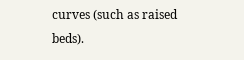curves (such as raised beds).